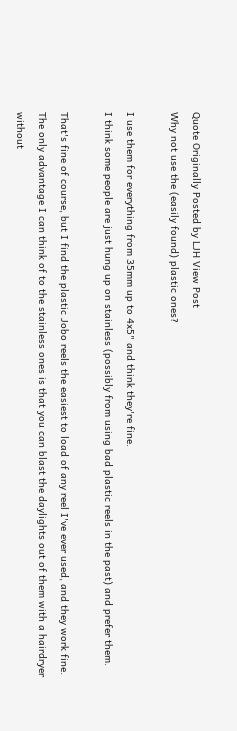Quote Originally Posted by LJH View Post
Why not use the (easily found) plastic ones?

I use them for everything from 35mm up to 4x5" and think they're fine.
I think some people are just hung up on stainless (possibly from using bad plastic reels in the past) and prefer them.

That's fine of course, but I find the plastic Jobo reels the easiest to load of any reel I've ever used, and they work fine. The only advantage I can think of to the stainless ones is that you can blast the daylights out of them with a hairdryer without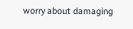worry about damaging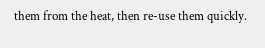them from the heat, then re-use them quickly.